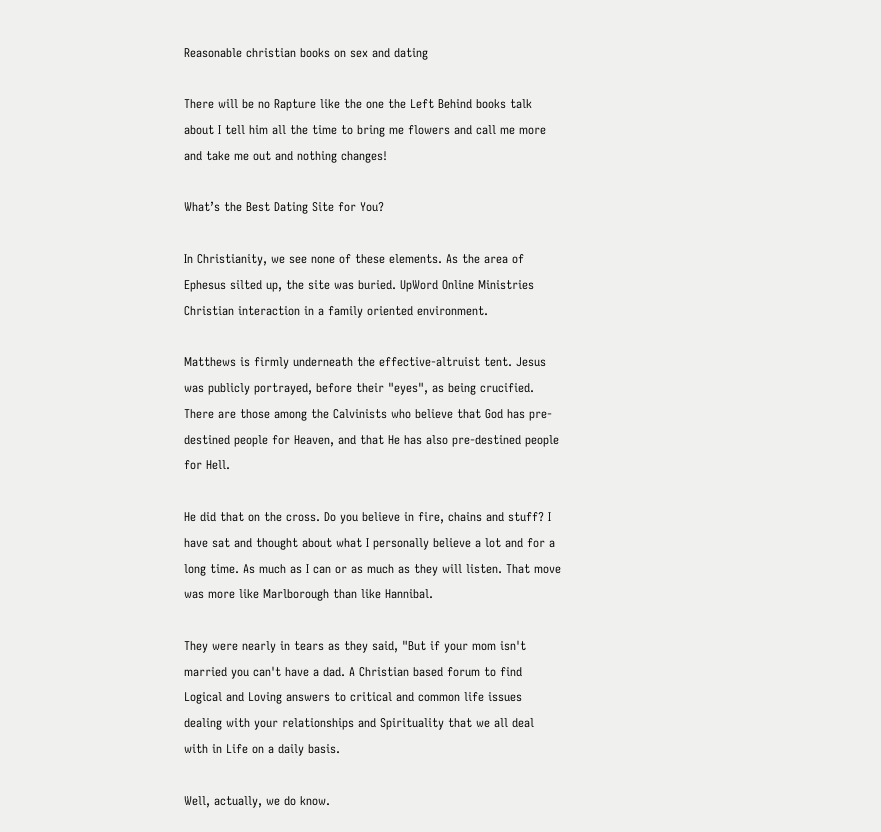Reasonable christian books on sex and dating

There will be no Rapture like the one the Left Behind books talk about I tell him all the time to bring me flowers and call me more and take me out and nothing changes!

What’s the Best Dating Site for You?

In Christianity, we see none of these elements. As the area of Ephesus silted up, the site was buried. UpWord Online Ministries Christian interaction in a family oriented environment.

Matthews is firmly underneath the effective-altruist tent. Jesus was publicly portrayed, before their "eyes", as being crucified. There are those among the Calvinists who believe that God has pre-destined people for Heaven, and that He has also pre-destined people for Hell.

He did that on the cross. Do you believe in fire, chains and stuff? I have sat and thought about what I personally believe a lot and for a long time. As much as I can or as much as they will listen. That move was more like Marlborough than like Hannibal.

They were nearly in tears as they said, "But if your mom isn't married you can't have a dad. A Christian based forum to find Logical and Loving answers to critical and common life issues dealing with your relationships and Spirituality that we all deal with in Life on a daily basis.

Well, actually, we do know.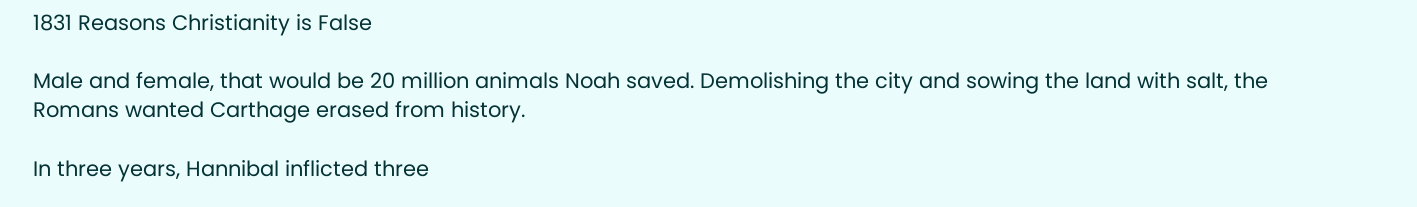1831 Reasons Christianity is False

Male and female, that would be 20 million animals Noah saved. Demolishing the city and sowing the land with salt, the Romans wanted Carthage erased from history.

In three years, Hannibal inflicted three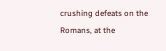crushing defeats on the Romans, at the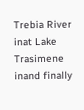Trebia River inat Lake Trasimene inand finally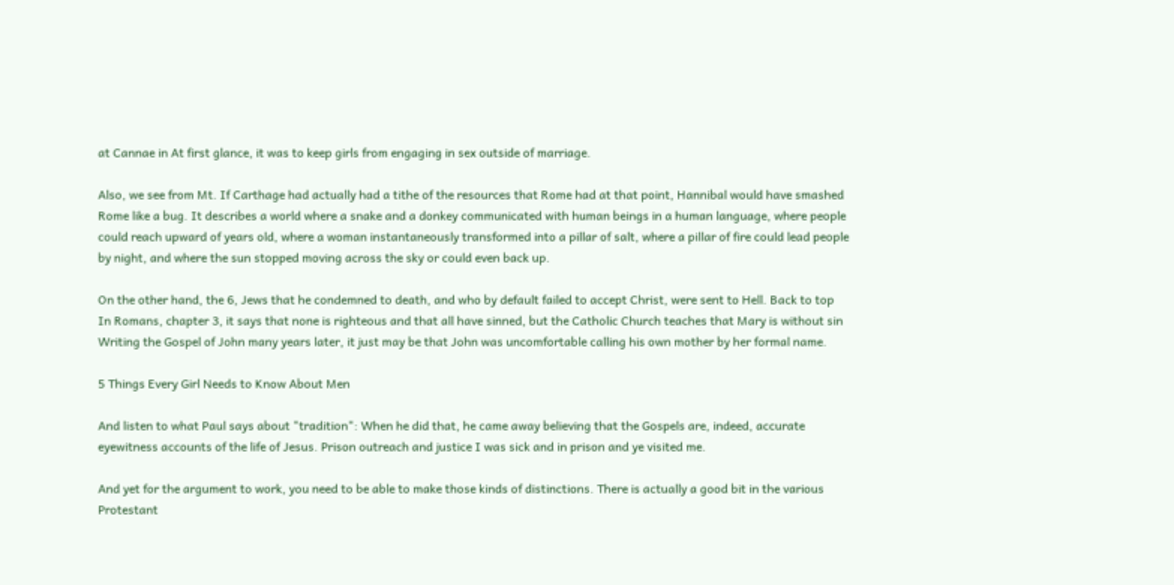at Cannae in At first glance, it was to keep girls from engaging in sex outside of marriage.

Also, we see from Mt. If Carthage had actually had a tithe of the resources that Rome had at that point, Hannibal would have smashed Rome like a bug. It describes a world where a snake and a donkey communicated with human beings in a human language, where people could reach upward of years old, where a woman instantaneously transformed into a pillar of salt, where a pillar of fire could lead people by night, and where the sun stopped moving across the sky or could even back up.

On the other hand, the 6, Jews that he condemned to death, and who by default failed to accept Christ, were sent to Hell. Back to top In Romans, chapter 3, it says that none is righteous and that all have sinned, but the Catholic Church teaches that Mary is without sin Writing the Gospel of John many years later, it just may be that John was uncomfortable calling his own mother by her formal name.

5 Things Every Girl Needs to Know About Men

And listen to what Paul says about "tradition": When he did that, he came away believing that the Gospels are, indeed, accurate eyewitness accounts of the life of Jesus. Prison outreach and justice I was sick and in prison and ye visited me.

And yet for the argument to work, you need to be able to make those kinds of distinctions. There is actually a good bit in the various Protestant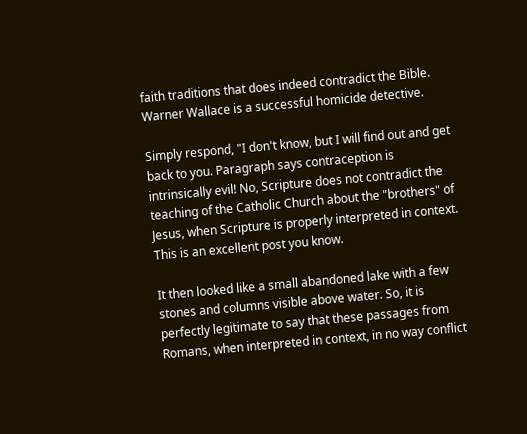faith traditions that does indeed contradict the Bible. Warner Wallace is a successful homicide detective.

Simply respond, "I don't know, but I will find out and get back to you. Paragraph says contraception is intrinsically evil! No, Scripture does not contradict the teaching of the Catholic Church about the "brothers" of Jesus, when Scripture is properly interpreted in context. This is an excellent post you know.

It then looked like a small abandoned lake with a few stones and columns visible above water. So, it is perfectly legitimate to say that these passages from Romans, when interpreted in context, in no way conflict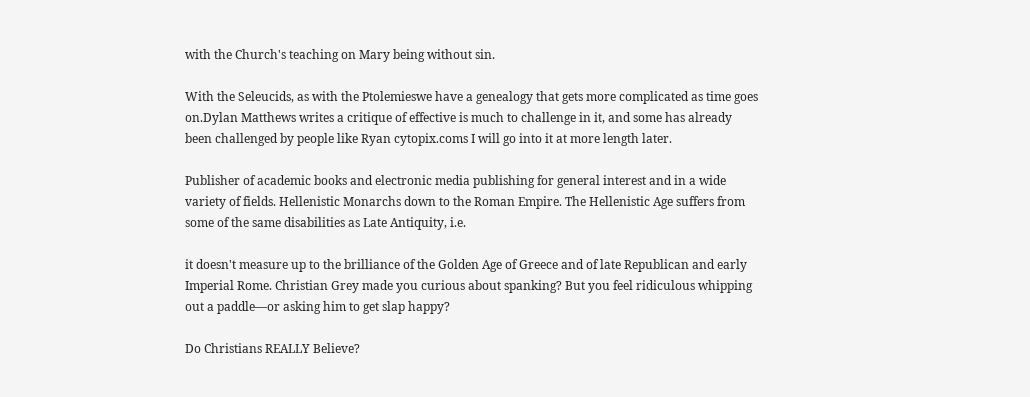with the Church's teaching on Mary being without sin.

With the Seleucids, as with the Ptolemieswe have a genealogy that gets more complicated as time goes on.Dylan Matthews writes a critique of effective is much to challenge in it, and some has already been challenged by people like Ryan cytopix.coms I will go into it at more length later.

Publisher of academic books and electronic media publishing for general interest and in a wide variety of fields. Hellenistic Monarchs down to the Roman Empire. The Hellenistic Age suffers from some of the same disabilities as Late Antiquity, i.e.

it doesn't measure up to the brilliance of the Golden Age of Greece and of late Republican and early Imperial Rome. Christian Grey made you curious about spanking? But you feel ridiculous whipping out a paddle—or asking him to get slap happy?

Do Christians REALLY Believe?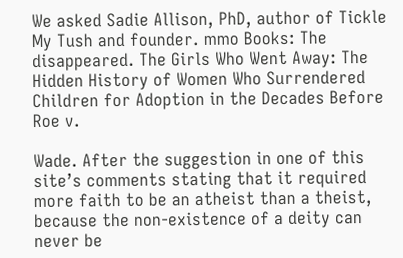We asked Sadie Allison, PhD, author of Tickle My Tush and founder. mmo Books: The disappeared. The Girls Who Went Away: The Hidden History of Women Who Surrendered Children for Adoption in the Decades Before Roe v.

Wade. After the suggestion in one of this site’s comments stating that it required more faith to be an atheist than a theist, because the non-existence of a deity can never be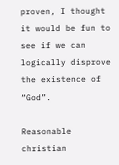proven, I thought it would be fun to see if we can logically disprove the existence of “God”.

Reasonable christian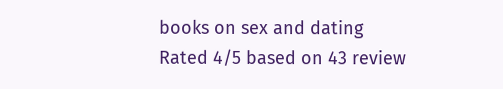books on sex and dating
Rated 4/5 based on 43 review